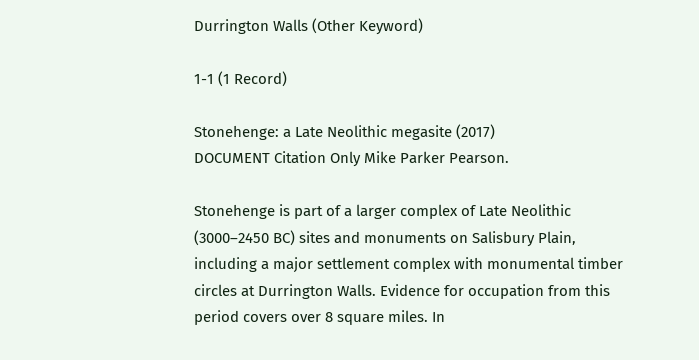Durrington Walls (Other Keyword)

1-1 (1 Record)

Stonehenge: a Late Neolithic megasite (2017)
DOCUMENT Citation Only Mike Parker Pearson.

Stonehenge is part of a larger complex of Late Neolithic (3000–2450 BC) sites and monuments on Salisbury Plain, including a major settlement complex with monumental timber circles at Durrington Walls. Evidence for occupation from this period covers over 8 square miles. In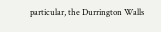particular, the Durrington Walls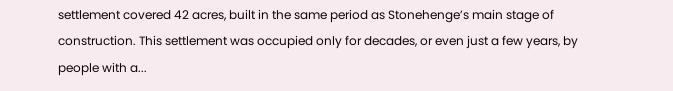settlement covered 42 acres, built in the same period as Stonehenge’s main stage of construction. This settlement was occupied only for decades, or even just a few years, by people with a...